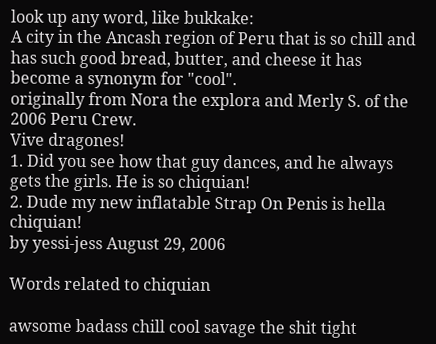look up any word, like bukkake:
A city in the Ancash region of Peru that is so chill and has such good bread, butter, and cheese it has become a synonym for "cool".
originally from Nora the explora and Merly S. of the 2006 Peru Crew.
Vive dragones!
1. Did you see how that guy dances, and he always gets the girls. He is so chiquian!
2. Dude my new inflatable Strap On Penis is hella chiquian!
by yessi-jess August 29, 2006

Words related to chiquian

awsome badass chill cool savage the shit tight